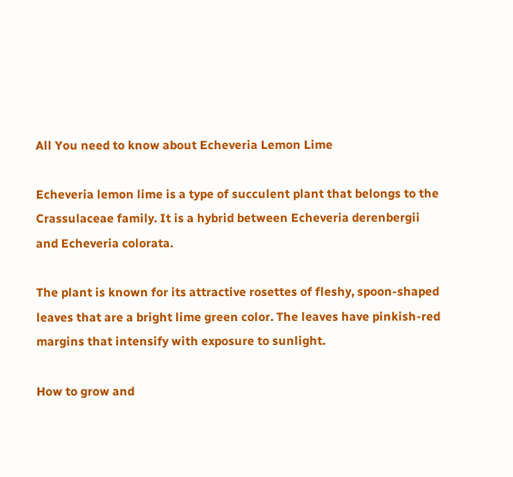All You need to know about Echeveria Lemon Lime

Echeveria lemon lime is a type of succulent plant that belongs to the Crassulaceae family. It is a hybrid between Echeveria derenbergii and Echeveria colorata.

The plant is known for its attractive rosettes of fleshy, spoon-shaped leaves that are a bright lime green color. The leaves have pinkish-red margins that intensify with exposure to sunlight.

How to grow and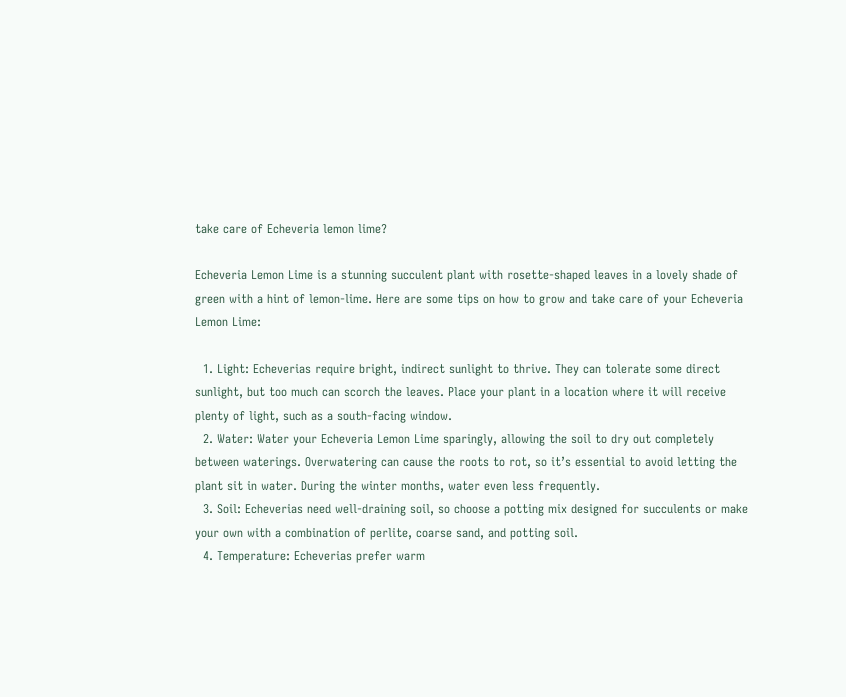take care of Echeveria lemon lime?

Echeveria Lemon Lime is a stunning succulent plant with rosette-shaped leaves in a lovely shade of green with a hint of lemon-lime. Here are some tips on how to grow and take care of your Echeveria Lemon Lime:

  1. Light: Echeverias require bright, indirect sunlight to thrive. They can tolerate some direct sunlight, but too much can scorch the leaves. Place your plant in a location where it will receive plenty of light, such as a south-facing window.
  2. Water: Water your Echeveria Lemon Lime sparingly, allowing the soil to dry out completely between waterings. Overwatering can cause the roots to rot, so it’s essential to avoid letting the plant sit in water. During the winter months, water even less frequently.
  3. Soil: Echeverias need well-draining soil, so choose a potting mix designed for succulents or make your own with a combination of perlite, coarse sand, and potting soil.
  4. Temperature: Echeverias prefer warm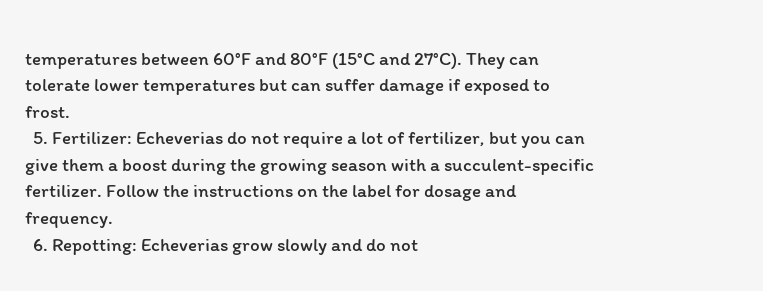temperatures between 60°F and 80°F (15°C and 27°C). They can tolerate lower temperatures but can suffer damage if exposed to frost.
  5. Fertilizer: Echeverias do not require a lot of fertilizer, but you can give them a boost during the growing season with a succulent-specific fertilizer. Follow the instructions on the label for dosage and frequency.
  6. Repotting: Echeverias grow slowly and do not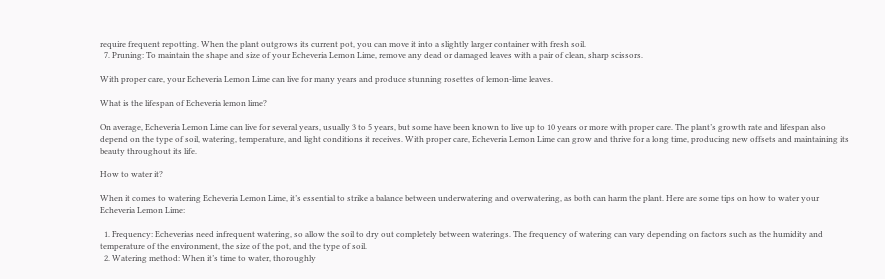require frequent repotting. When the plant outgrows its current pot, you can move it into a slightly larger container with fresh soil.
  7. Pruning: To maintain the shape and size of your Echeveria Lemon Lime, remove any dead or damaged leaves with a pair of clean, sharp scissors.

With proper care, your Echeveria Lemon Lime can live for many years and produce stunning rosettes of lemon-lime leaves.

What is the lifespan of Echeveria lemon lime?

On average, Echeveria Lemon Lime can live for several years, usually 3 to 5 years, but some have been known to live up to 10 years or more with proper care. The plant’s growth rate and lifespan also depend on the type of soil, watering, temperature, and light conditions it receives. With proper care, Echeveria Lemon Lime can grow and thrive for a long time, producing new offsets and maintaining its beauty throughout its life.

How to water it?

When it comes to watering Echeveria Lemon Lime, it’s essential to strike a balance between underwatering and overwatering, as both can harm the plant. Here are some tips on how to water your Echeveria Lemon Lime:

  1. Frequency: Echeverias need infrequent watering, so allow the soil to dry out completely between waterings. The frequency of watering can vary depending on factors such as the humidity and temperature of the environment, the size of the pot, and the type of soil.
  2. Watering method: When it’s time to water, thoroughly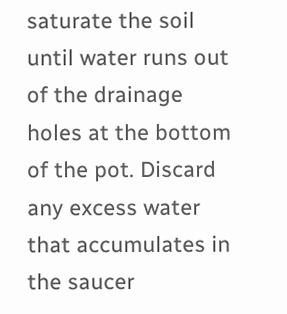saturate the soil until water runs out of the drainage holes at the bottom of the pot. Discard any excess water that accumulates in the saucer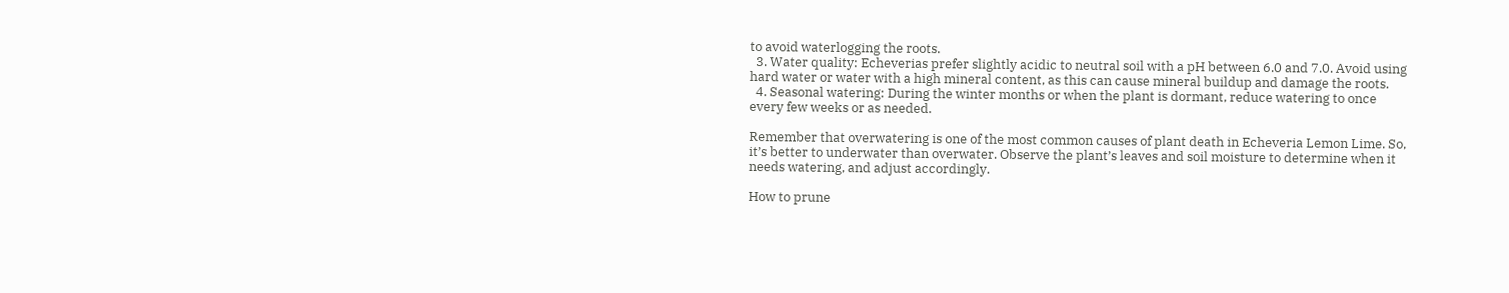to avoid waterlogging the roots.
  3. Water quality: Echeverias prefer slightly acidic to neutral soil with a pH between 6.0 and 7.0. Avoid using hard water or water with a high mineral content, as this can cause mineral buildup and damage the roots.
  4. Seasonal watering: During the winter months or when the plant is dormant, reduce watering to once every few weeks or as needed.

Remember that overwatering is one of the most common causes of plant death in Echeveria Lemon Lime. So, it’s better to underwater than overwater. Observe the plant’s leaves and soil moisture to determine when it needs watering, and adjust accordingly.

How to prune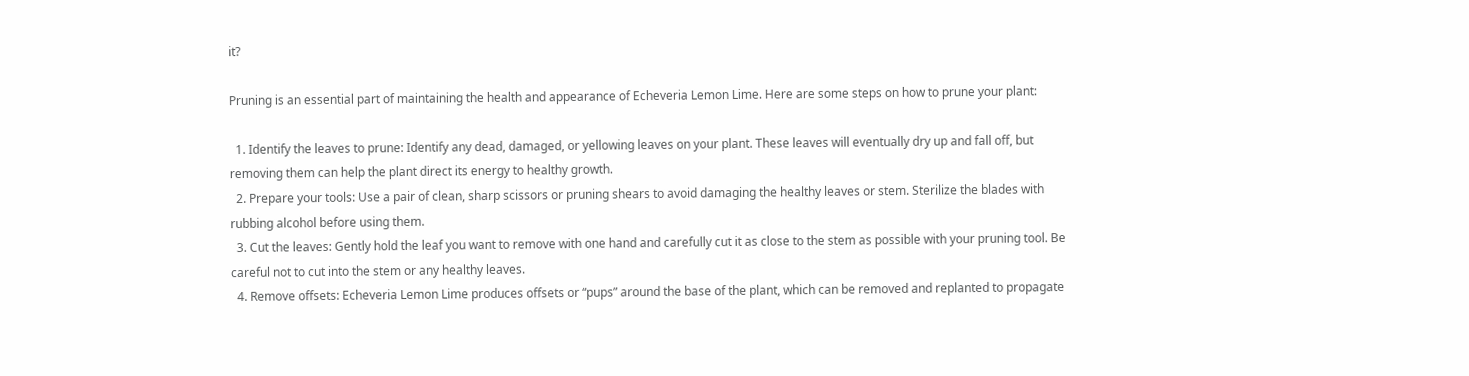it?

Pruning is an essential part of maintaining the health and appearance of Echeveria Lemon Lime. Here are some steps on how to prune your plant:

  1. Identify the leaves to prune: Identify any dead, damaged, or yellowing leaves on your plant. These leaves will eventually dry up and fall off, but removing them can help the plant direct its energy to healthy growth.
  2. Prepare your tools: Use a pair of clean, sharp scissors or pruning shears to avoid damaging the healthy leaves or stem. Sterilize the blades with rubbing alcohol before using them.
  3. Cut the leaves: Gently hold the leaf you want to remove with one hand and carefully cut it as close to the stem as possible with your pruning tool. Be careful not to cut into the stem or any healthy leaves.
  4. Remove offsets: Echeveria Lemon Lime produces offsets or “pups” around the base of the plant, which can be removed and replanted to propagate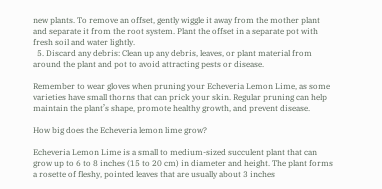new plants. To remove an offset, gently wiggle it away from the mother plant and separate it from the root system. Plant the offset in a separate pot with fresh soil and water lightly.
  5. Discard any debris: Clean up any debris, leaves, or plant material from around the plant and pot to avoid attracting pests or disease.

Remember to wear gloves when pruning your Echeveria Lemon Lime, as some varieties have small thorns that can prick your skin. Regular pruning can help maintain the plant’s shape, promote healthy growth, and prevent disease.

How big does the Echeveria lemon lime grow?

Echeveria Lemon Lime is a small to medium-sized succulent plant that can grow up to 6 to 8 inches (15 to 20 cm) in diameter and height. The plant forms a rosette of fleshy, pointed leaves that are usually about 3 inches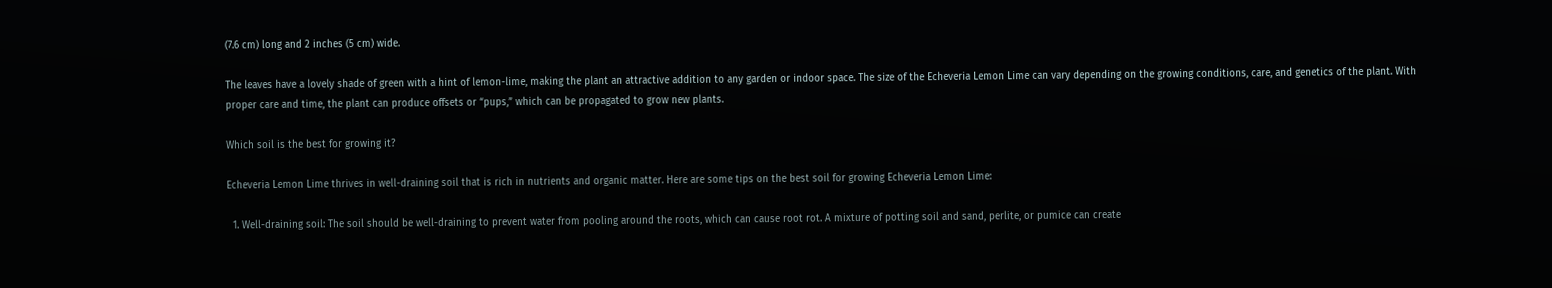(7.6 cm) long and 2 inches (5 cm) wide.

The leaves have a lovely shade of green with a hint of lemon-lime, making the plant an attractive addition to any garden or indoor space. The size of the Echeveria Lemon Lime can vary depending on the growing conditions, care, and genetics of the plant. With proper care and time, the plant can produce offsets or “pups,” which can be propagated to grow new plants.

Which soil is the best for growing it?

Echeveria Lemon Lime thrives in well-draining soil that is rich in nutrients and organic matter. Here are some tips on the best soil for growing Echeveria Lemon Lime:

  1. Well-draining soil: The soil should be well-draining to prevent water from pooling around the roots, which can cause root rot. A mixture of potting soil and sand, perlite, or pumice can create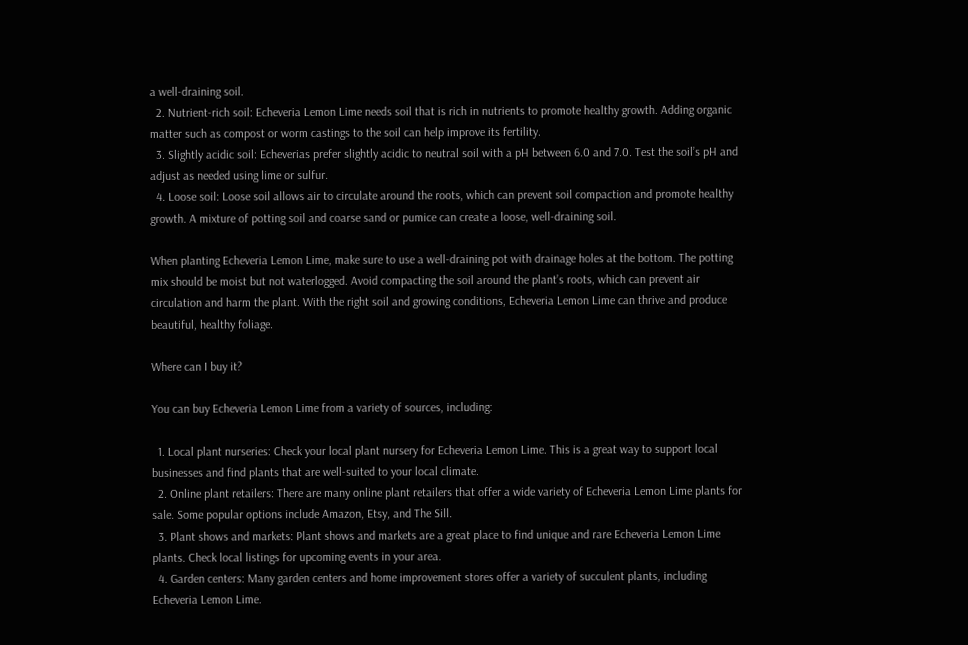a well-draining soil.
  2. Nutrient-rich soil: Echeveria Lemon Lime needs soil that is rich in nutrients to promote healthy growth. Adding organic matter such as compost or worm castings to the soil can help improve its fertility.
  3. Slightly acidic soil: Echeverias prefer slightly acidic to neutral soil with a pH between 6.0 and 7.0. Test the soil’s pH and adjust as needed using lime or sulfur.
  4. Loose soil: Loose soil allows air to circulate around the roots, which can prevent soil compaction and promote healthy growth. A mixture of potting soil and coarse sand or pumice can create a loose, well-draining soil.

When planting Echeveria Lemon Lime, make sure to use a well-draining pot with drainage holes at the bottom. The potting mix should be moist but not waterlogged. Avoid compacting the soil around the plant’s roots, which can prevent air circulation and harm the plant. With the right soil and growing conditions, Echeveria Lemon Lime can thrive and produce beautiful, healthy foliage.

Where can I buy it?

You can buy Echeveria Lemon Lime from a variety of sources, including:

  1. Local plant nurseries: Check your local plant nursery for Echeveria Lemon Lime. This is a great way to support local businesses and find plants that are well-suited to your local climate.
  2. Online plant retailers: There are many online plant retailers that offer a wide variety of Echeveria Lemon Lime plants for sale. Some popular options include Amazon, Etsy, and The Sill.
  3. Plant shows and markets: Plant shows and markets are a great place to find unique and rare Echeveria Lemon Lime plants. Check local listings for upcoming events in your area.
  4. Garden centers: Many garden centers and home improvement stores offer a variety of succulent plants, including Echeveria Lemon Lime.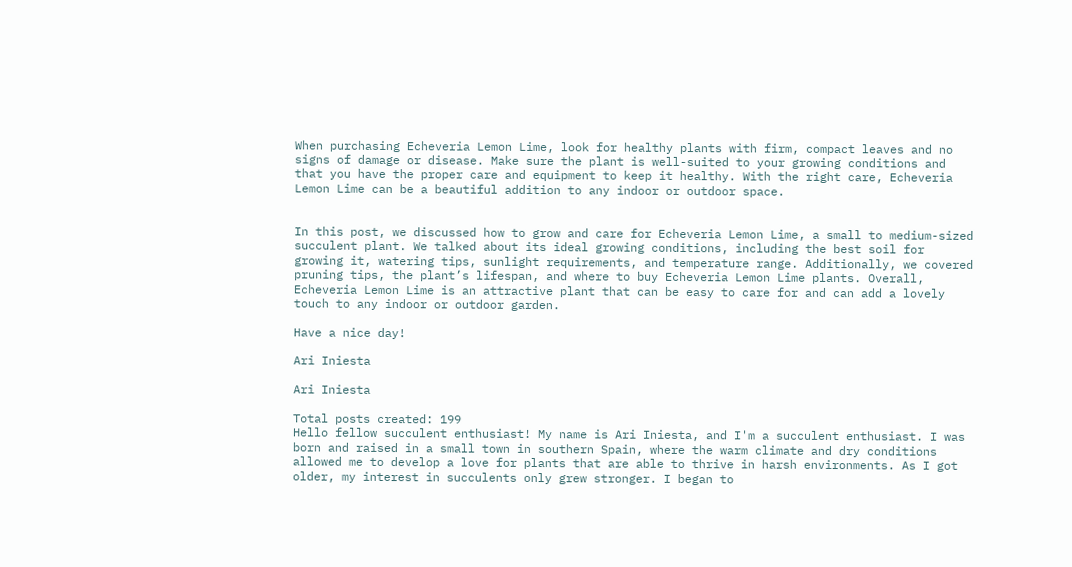When purchasing Echeveria Lemon Lime, look for healthy plants with firm, compact leaves and no signs of damage or disease. Make sure the plant is well-suited to your growing conditions and that you have the proper care and equipment to keep it healthy. With the right care, Echeveria Lemon Lime can be a beautiful addition to any indoor or outdoor space.


In this post, we discussed how to grow and care for Echeveria Lemon Lime, a small to medium-sized succulent plant. We talked about its ideal growing conditions, including the best soil for growing it, watering tips, sunlight requirements, and temperature range. Additionally, we covered pruning tips, the plant’s lifespan, and where to buy Echeveria Lemon Lime plants. Overall, Echeveria Lemon Lime is an attractive plant that can be easy to care for and can add a lovely touch to any indoor or outdoor garden.

Have a nice day!

Ari Iniesta

Ari Iniesta

Total posts created: 199
Hello fellow succulent enthusiast! My name is Ari Iniesta, and I'm a succulent enthusiast. I was born and raised in a small town in southern Spain, where the warm climate and dry conditions allowed me to develop a love for plants that are able to thrive in harsh environments. As I got older, my interest in succulents only grew stronger. I began to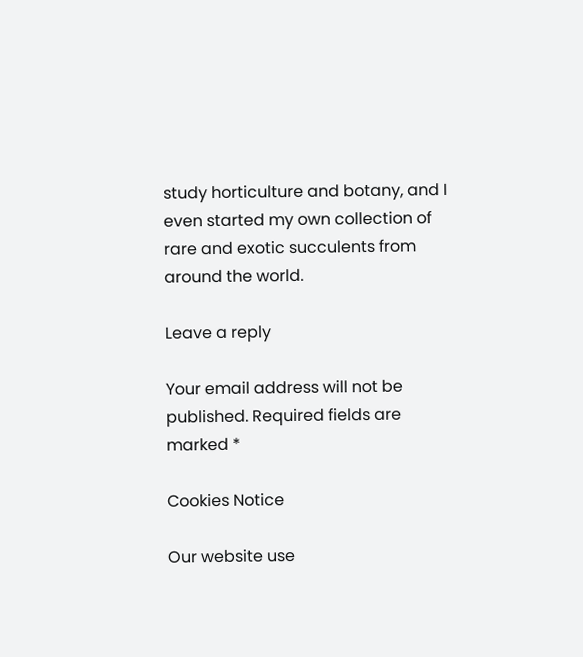study horticulture and botany, and I even started my own collection of rare and exotic succulents from around the world.

Leave a reply

Your email address will not be published. Required fields are marked *

Cookies Notice

Our website use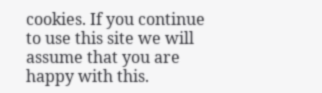cookies. If you continue to use this site we will assume that you are happy with this.